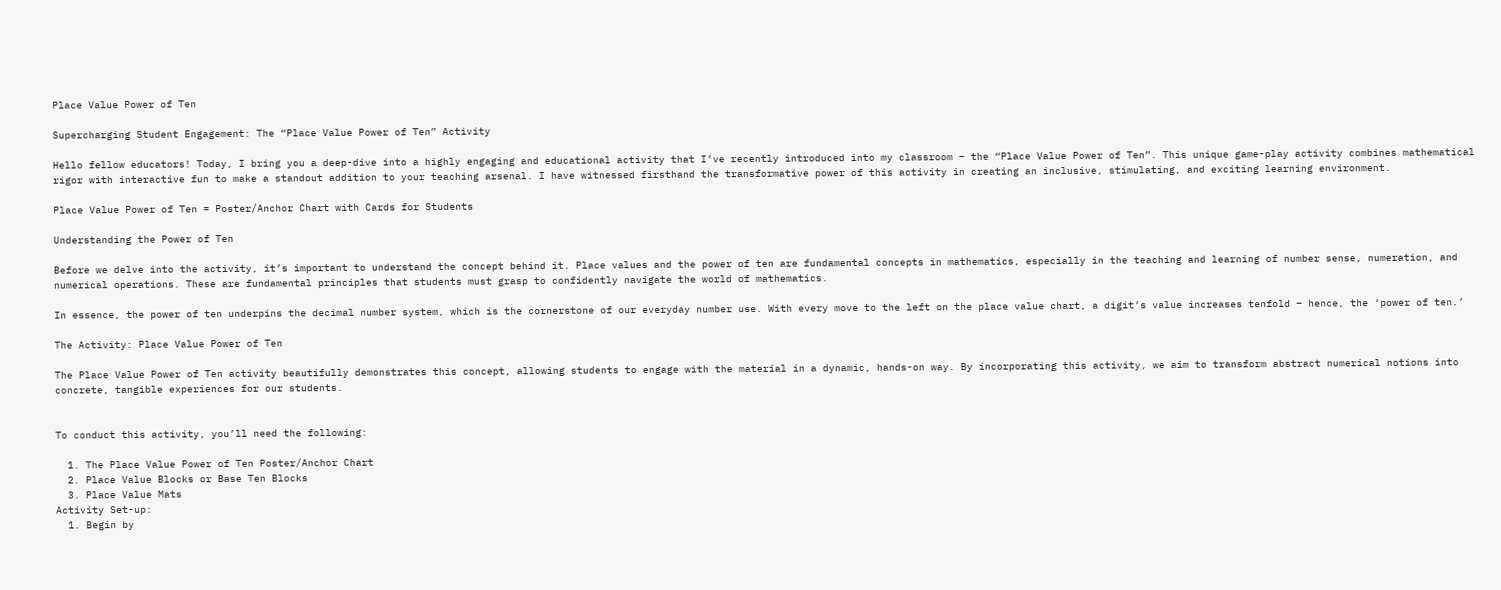Place Value Power of Ten

Supercharging Student Engagement: The “Place Value Power of Ten” Activity

Hello fellow educators! Today, I bring you a deep-dive into a highly engaging and educational activity that I’ve recently introduced into my classroom – the “Place Value Power of Ten”. This unique game-play activity combines mathematical rigor with interactive fun to make a standout addition to your teaching arsenal. I have witnessed firsthand the transformative power of this activity in creating an inclusive, stimulating, and exciting learning environment.

Place Value Power of Ten = Poster/Anchor Chart with Cards for Students

Understanding the Power of Ten

Before we delve into the activity, it’s important to understand the concept behind it. Place values and the power of ten are fundamental concepts in mathematics, especially in the teaching and learning of number sense, numeration, and numerical operations. These are fundamental principles that students must grasp to confidently navigate the world of mathematics.

In essence, the power of ten underpins the decimal number system, which is the cornerstone of our everyday number use. With every move to the left on the place value chart, a digit’s value increases tenfold – hence, the ‘power of ten.’

The Activity: Place Value Power of Ten

The Place Value Power of Ten activity beautifully demonstrates this concept, allowing students to engage with the material in a dynamic, hands-on way. By incorporating this activity, we aim to transform abstract numerical notions into concrete, tangible experiences for our students.


To conduct this activity, you’ll need the following:

  1. The Place Value Power of Ten Poster/Anchor Chart
  2. Place Value Blocks or Base Ten Blocks
  3. Place Value Mats
Activity Set-up:
  1. Begin by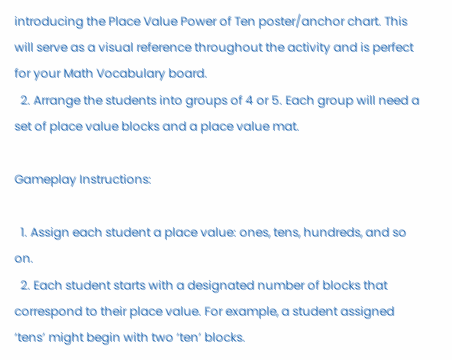introducing the Place Value Power of Ten poster/anchor chart. This will serve as a visual reference throughout the activity and is perfect for your Math Vocabulary board.
  2. Arrange the students into groups of 4 or 5. Each group will need a set of place value blocks and a place value mat.

Gameplay Instructions:

  1. Assign each student a place value: ones, tens, hundreds, and so on.
  2. Each student starts with a designated number of blocks that correspond to their place value. For example, a student assigned ‘tens’ might begin with two ‘ten’ blocks.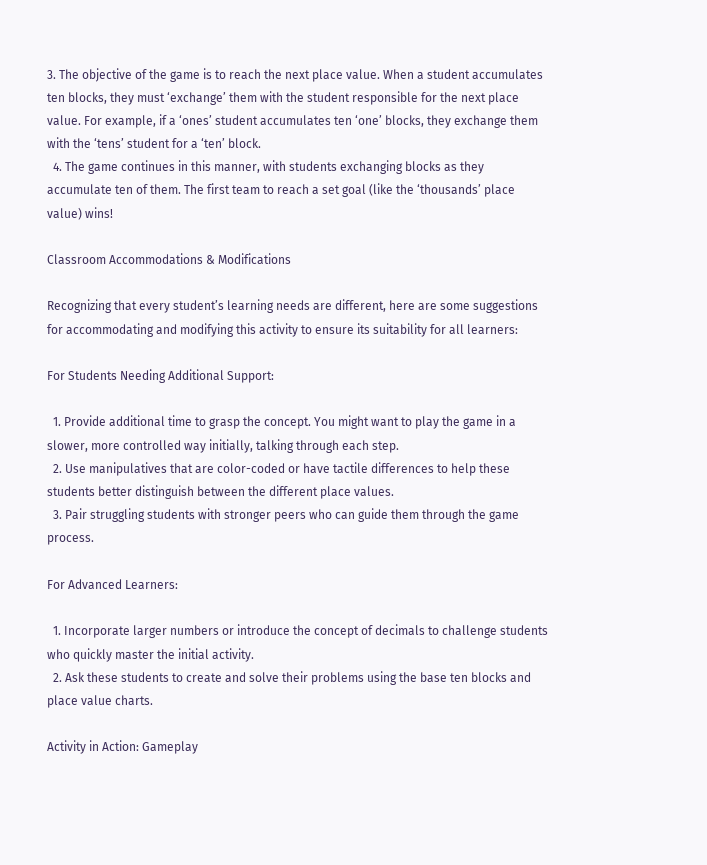3. The objective of the game is to reach the next place value. When a student accumulates ten blocks, they must ‘exchange’ them with the student responsible for the next place value. For example, if a ‘ones’ student accumulates ten ‘one’ blocks, they exchange them with the ‘tens’ student for a ‘ten’ block.
  4. The game continues in this manner, with students exchanging blocks as they accumulate ten of them. The first team to reach a set goal (like the ‘thousands’ place value) wins!

Classroom Accommodations & Modifications

Recognizing that every student’s learning needs are different, here are some suggestions for accommodating and modifying this activity to ensure its suitability for all learners:

For Students Needing Additional Support:

  1. Provide additional time to grasp the concept. You might want to play the game in a slower, more controlled way initially, talking through each step.
  2. Use manipulatives that are color-coded or have tactile differences to help these students better distinguish between the different place values.
  3. Pair struggling students with stronger peers who can guide them through the game process.

For Advanced Learners:

  1. Incorporate larger numbers or introduce the concept of decimals to challenge students who quickly master the initial activity.
  2. Ask these students to create and solve their problems using the base ten blocks and place value charts.

Activity in Action: Gameplay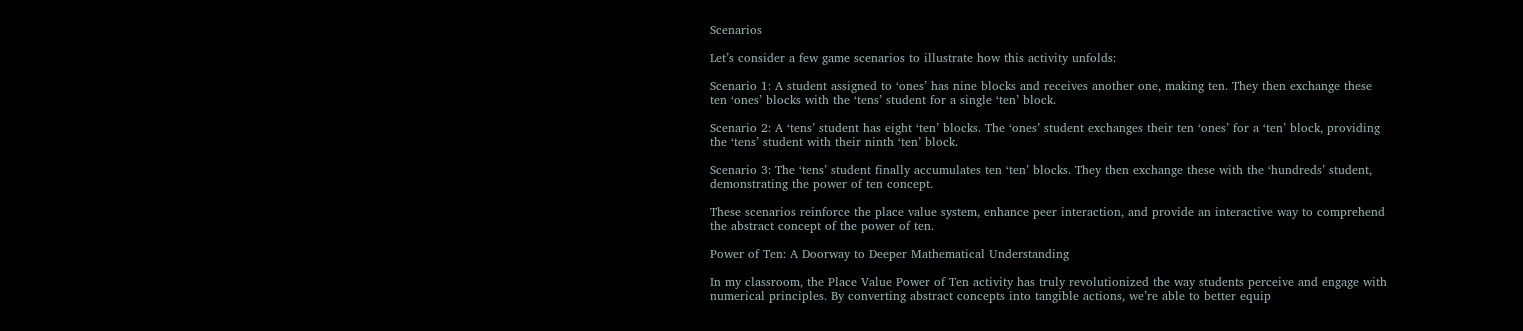Scenarios

Let’s consider a few game scenarios to illustrate how this activity unfolds:

Scenario 1: A student assigned to ‘ones’ has nine blocks and receives another one, making ten. They then exchange these ten ‘ones’ blocks with the ‘tens’ student for a single ‘ten’ block.

Scenario 2: A ‘tens’ student has eight ‘ten’ blocks. The ‘ones’ student exchanges their ten ‘ones’ for a ‘ten’ block, providing the ‘tens’ student with their ninth ‘ten’ block.

Scenario 3: The ‘tens’ student finally accumulates ten ‘ten’ blocks. They then exchange these with the ‘hundreds’ student, demonstrating the power of ten concept.

These scenarios reinforce the place value system, enhance peer interaction, and provide an interactive way to comprehend the abstract concept of the power of ten.

Power of Ten: A Doorway to Deeper Mathematical Understanding

In my classroom, the Place Value Power of Ten activity has truly revolutionized the way students perceive and engage with numerical principles. By converting abstract concepts into tangible actions, we’re able to better equip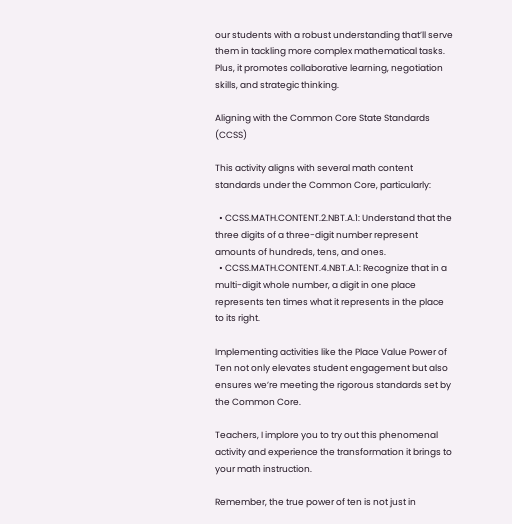our students with a robust understanding that’ll serve them in tackling more complex mathematical tasks. Plus, it promotes collaborative learning, negotiation skills, and strategic thinking.

Aligning with the Common Core State Standards (CCSS)

This activity aligns with several math content standards under the Common Core, particularly:

  • CCSS.MATH.CONTENT.2.NBT.A.1: Understand that the three digits of a three-digit number represent amounts of hundreds, tens, and ones.
  • CCSS.MATH.CONTENT.4.NBT.A.1: Recognize that in a multi-digit whole number, a digit in one place represents ten times what it represents in the place to its right.

Implementing activities like the Place Value Power of Ten not only elevates student engagement but also ensures we’re meeting the rigorous standards set by the Common Core.

Teachers, I implore you to try out this phenomenal activity and experience the transformation it brings to your math instruction.

Remember, the true power of ten is not just in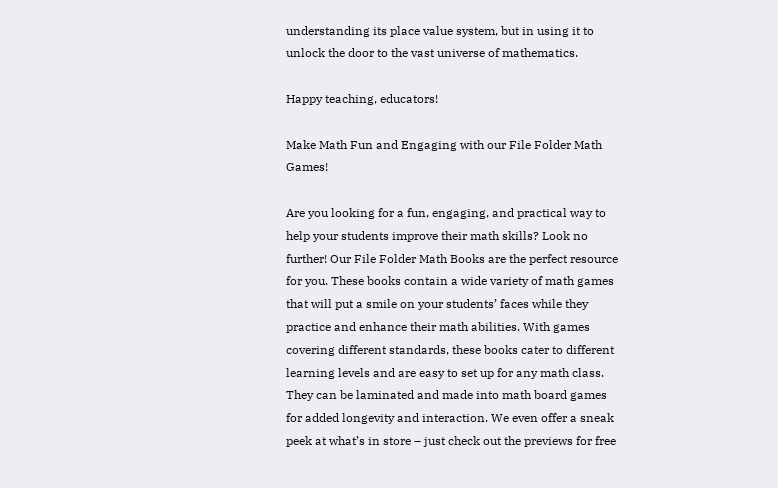understanding its place value system, but in using it to unlock the door to the vast universe of mathematics.

Happy teaching, educators!

Make Math Fun and Engaging with our File Folder Math Games!

Are you looking for a fun, engaging, and practical way to help your students improve their math skills? Look no further! Our File Folder Math Books are the perfect resource for you. These books contain a wide variety of math games that will put a smile on your students’ faces while they practice and enhance their math abilities. With games covering different standards, these books cater to different learning levels and are easy to set up for any math class. They can be laminated and made into math board games for added longevity and interaction. We even offer a sneak peek at what’s in store – just check out the previews for free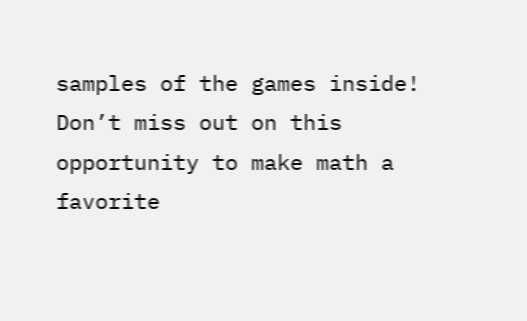samples of the games inside! Don’t miss out on this opportunity to make math a favorite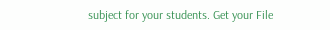subject for your students. Get your File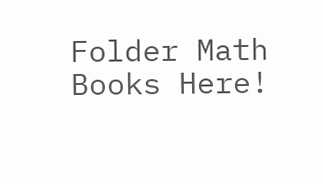Folder Math Books Here!